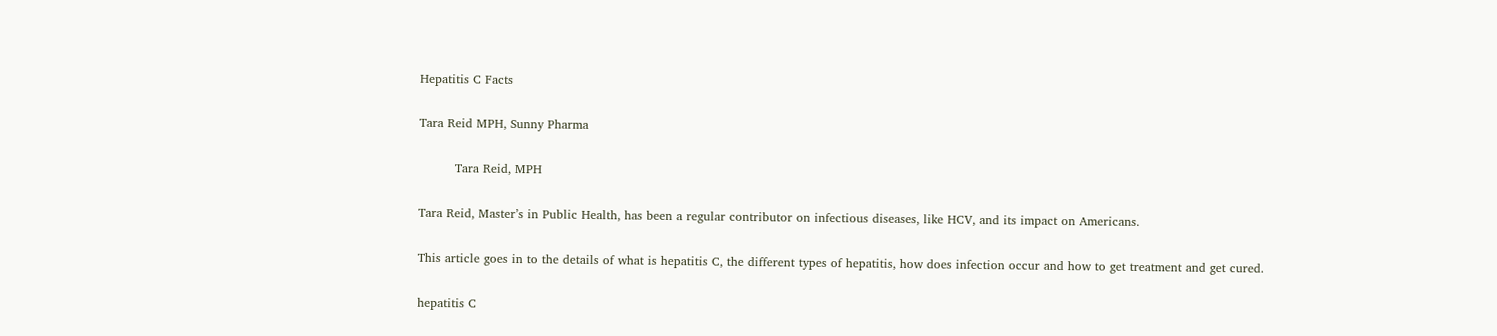Hepatitis C Facts

Tara Reid MPH, Sunny Pharma

         Tara Reid, MPH

Tara Reid, Master’s in Public Health, has been a regular contributor on infectious diseases, like HCV, and its impact on Americans.

This article goes in to the details of what is hepatitis C, the different types of hepatitis, how does infection occur and how to get treatment and get cured.

hepatitis C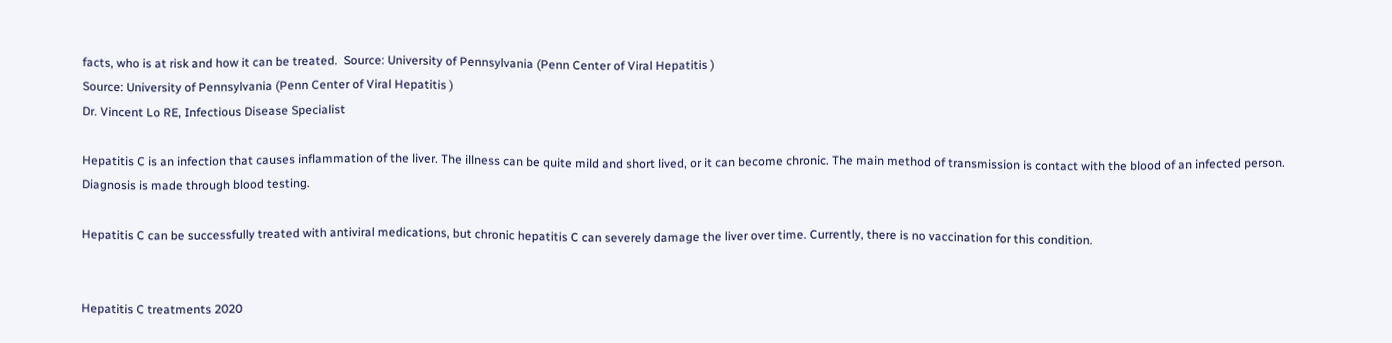facts, who is at risk and how it can be treated.  Source: University of Pennsylvania (Penn Center of Viral Hepatitis )
Source: University of Pennsylvania (Penn Center of Viral Hepatitis )
Dr. Vincent Lo RE, Infectious Disease Specialist

Hepatitis C is an infection that causes inflammation of the liver. The illness can be quite mild and short lived, or it can become chronic. The main method of transmission is contact with the blood of an infected person. Diagnosis is made through blood testing.

Hepatitis C can be successfully treated with antiviral medications, but chronic hepatitis C can severely damage the liver over time. Currently, there is no vaccination for this condition.


Hepatitis C treatments 2020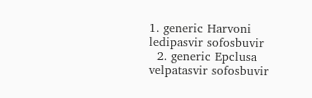1. generic Harvoni ledipasvir sofosbuvir
  2. generic Epclusa velpatasvir sofosbuvir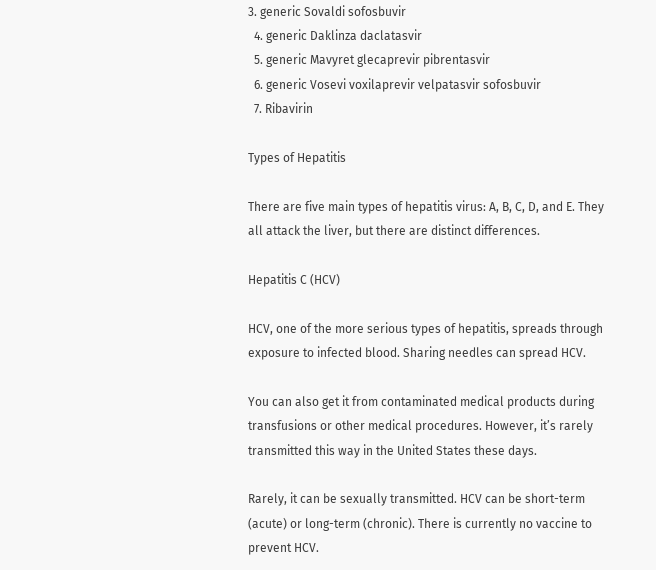3. generic Sovaldi sofosbuvir
  4. generic Daklinza daclatasvir
  5. generic Mavyret glecaprevir pibrentasvir
  6. generic Vosevi voxilaprevir velpatasvir sofosbuvir
  7. Ribavirin

Types of Hepatitis

There are five main types of hepatitis virus: A, B, C, D, and E. They all attack the liver, but there are distinct differences.

Hepatitis C (HCV)

HCV, one of the more serious types of hepatitis, spreads through exposure to infected blood. Sharing needles can spread HCV.

You can also get it from contaminated medical products during transfusions or other medical procedures. However, it’s rarely transmitted this way in the United States these days.

Rarely, it can be sexually transmitted. HCV can be short-term (acute) or long-term (chronic). There is currently no vaccine to prevent HCV.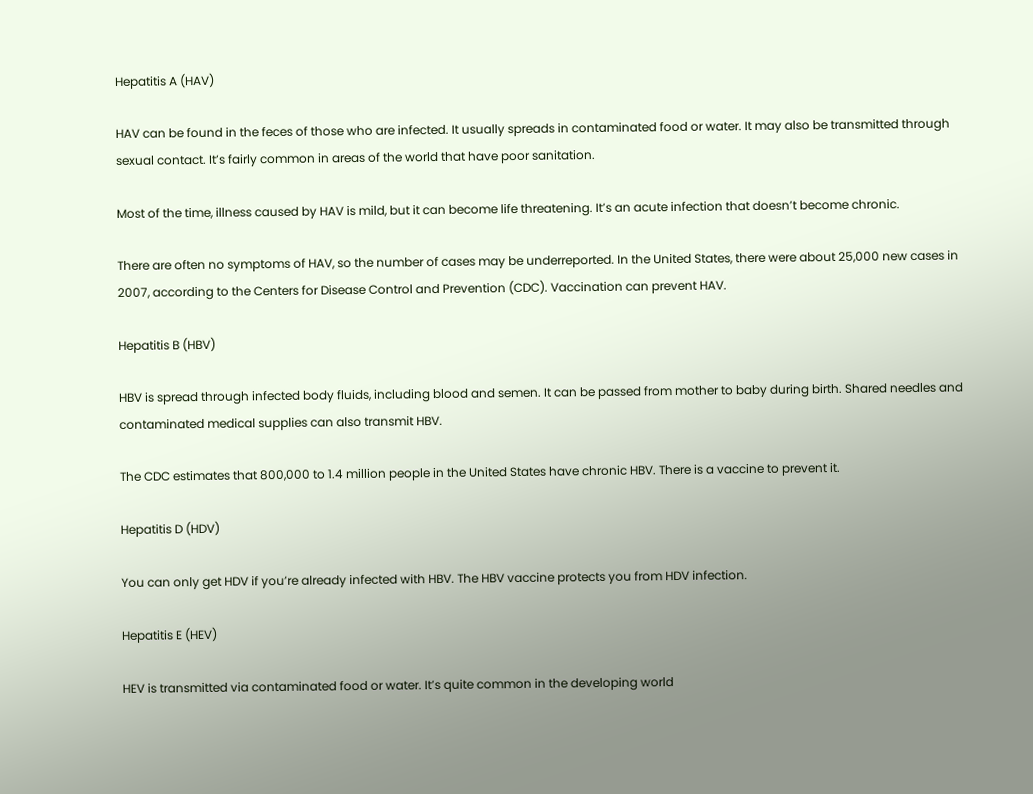Hepatitis A (HAV)

HAV can be found in the feces of those who are infected. It usually spreads in contaminated food or water. It may also be transmitted through sexual contact. It’s fairly common in areas of the world that have poor sanitation.

Most of the time, illness caused by HAV is mild, but it can become life threatening. It’s an acute infection that doesn’t become chronic.

There are often no symptoms of HAV, so the number of cases may be underreported. In the United States, there were about 25,000 new cases in 2007, according to the Centers for Disease Control and Prevention (CDC). Vaccination can prevent HAV.

Hepatitis B (HBV)

HBV is spread through infected body fluids, including blood and semen. It can be passed from mother to baby during birth. Shared needles and contaminated medical supplies can also transmit HBV.

The CDC estimates that 800,000 to 1.4 million people in the United States have chronic HBV. There is a vaccine to prevent it.

Hepatitis D (HDV)

You can only get HDV if you’re already infected with HBV. The HBV vaccine protects you from HDV infection.

Hepatitis E (HEV)

HEV is transmitted via contaminated food or water. It’s quite common in the developing world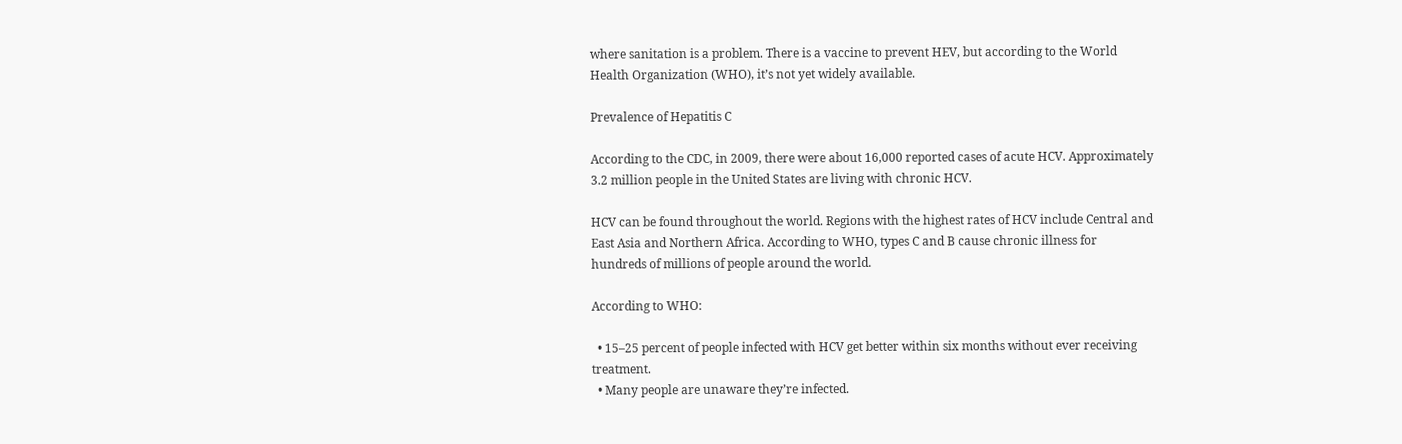where sanitation is a problem. There is a vaccine to prevent HEV, but according to the World Health Organization (WHO), it’s not yet widely available.

Prevalence of Hepatitis C

According to the CDC, in 2009, there were about 16,000 reported cases of acute HCV. Approximately 3.2 million people in the United States are living with chronic HCV.

HCV can be found throughout the world. Regions with the highest rates of HCV include Central and East Asia and Northern Africa. According to WHO, types C and B cause chronic illness for hundreds of millions of people around the world.

According to WHO:

  • 15–25 percent of people infected with HCV get better within six months without ever receiving treatment.
  • Many people are unaware they’re infected.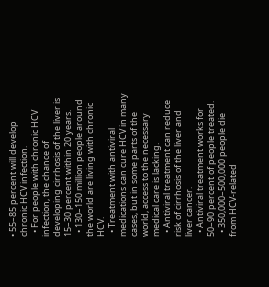• 55–85 percent will develop chronic HCV infection.
  • For people with chronic HCV infection, the chance of developing cirrhosis of the liver is 15–30 percent within 20 years.
  • 130–150 million people around the world are living with chronic HCV.
  • Treatment with antiviral medications can cure HCV in many cases, but in some parts of the world, access to the necessary medical care is lacking.
  • Antiviral treatment can reduce risk of cirrhosis of the liver and liver cancer.
  • Antiviral treatment works for 50–90 percent of people treated.
  • 350,000–500,000 people die from HCV-related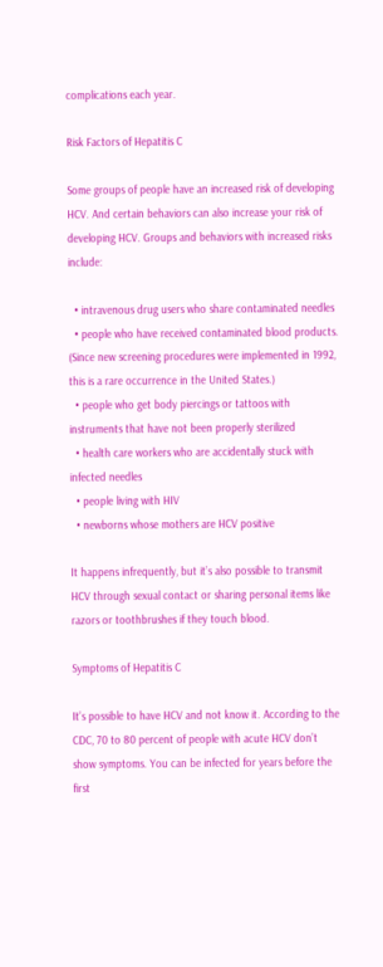complications each year.

Risk Factors of Hepatitis C

Some groups of people have an increased risk of developing HCV. And certain behaviors can also increase your risk of developing HCV. Groups and behaviors with increased risks include:

  • intravenous drug users who share contaminated needles
  • people who have received contaminated blood products. (Since new screening procedures were implemented in 1992, this is a rare occurrence in the United States.)
  • people who get body piercings or tattoos with instruments that have not been properly sterilized
  • health care workers who are accidentally stuck with infected needles
  • people living with HIV
  • newborns whose mothers are HCV positive

It happens infrequently, but it’s also possible to transmit HCV through sexual contact or sharing personal items like razors or toothbrushes if they touch blood.

Symptoms of Hepatitis C

It’s possible to have HCV and not know it. According to the CDC, 70 to 80 percent of people with acute HCV don’t show symptoms. You can be infected for years before the first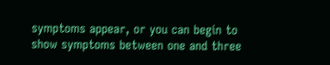symptoms appear, or you can begin to show symptoms between one and three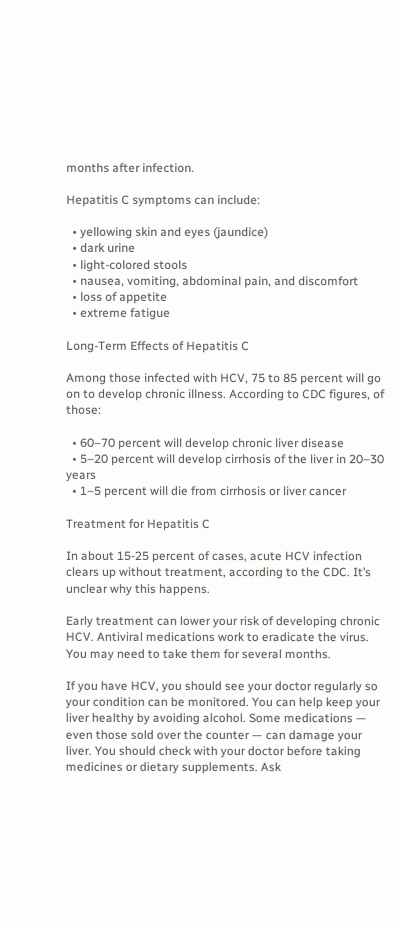months after infection.

Hepatitis C symptoms can include:

  • yellowing skin and eyes (jaundice)
  • dark urine
  • light-colored stools
  • nausea, vomiting, abdominal pain, and discomfort
  • loss of appetite
  • extreme fatigue

Long-Term Effects of Hepatitis C

Among those infected with HCV, 75 to 85 percent will go on to develop chronic illness. According to CDC figures, of those:

  • 60–70 percent will develop chronic liver disease
  • 5–20 percent will develop cirrhosis of the liver in 20–30 years
  • 1–5 percent will die from cirrhosis or liver cancer

Treatment for Hepatitis C

In about 15-25 percent of cases, acute HCV infection clears up without treatment, according to the CDC. It’s unclear why this happens.

Early treatment can lower your risk of developing chronic HCV. Antiviral medications work to eradicate the virus. You may need to take them for several months.

If you have HCV, you should see your doctor regularly so your condition can be monitored. You can help keep your liver healthy by avoiding alcohol. Some medications — even those sold over the counter — can damage your liver. You should check with your doctor before taking medicines or dietary supplements. Ask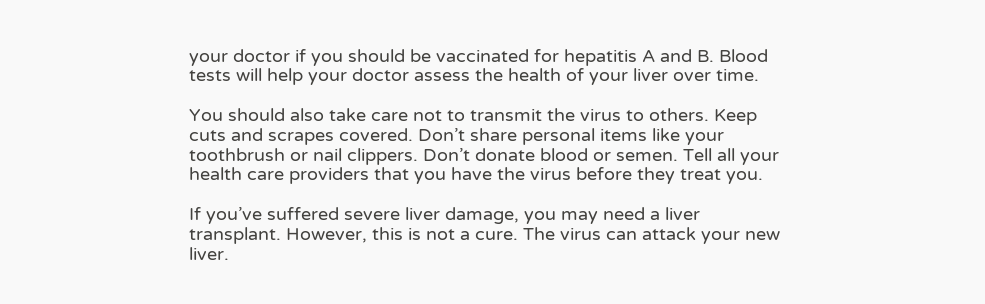your doctor if you should be vaccinated for hepatitis A and B. Blood tests will help your doctor assess the health of your liver over time.

You should also take care not to transmit the virus to others. Keep cuts and scrapes covered. Don’t share personal items like your toothbrush or nail clippers. Don’t donate blood or semen. Tell all your health care providers that you have the virus before they treat you.

If you’ve suffered severe liver damage, you may need a liver transplant. However, this is not a cure. The virus can attack your new liver.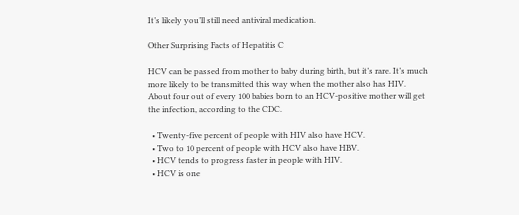It’s likely you’ll still need antiviral medication.

Other Surprising Facts of Hepatitis C

HCV can be passed from mother to baby during birth, but it’s rare. It’s much more likely to be transmitted this way when the mother also has HIV. About four out of every 100 babies born to an HCV-positive mother will get the infection, according to the CDC.

  • Twenty-five percent of people with HIV also have HCV.
  • Two to 10 percent of people with HCV also have HBV.
  • HCV tends to progress faster in people with HIV.
  • HCV is one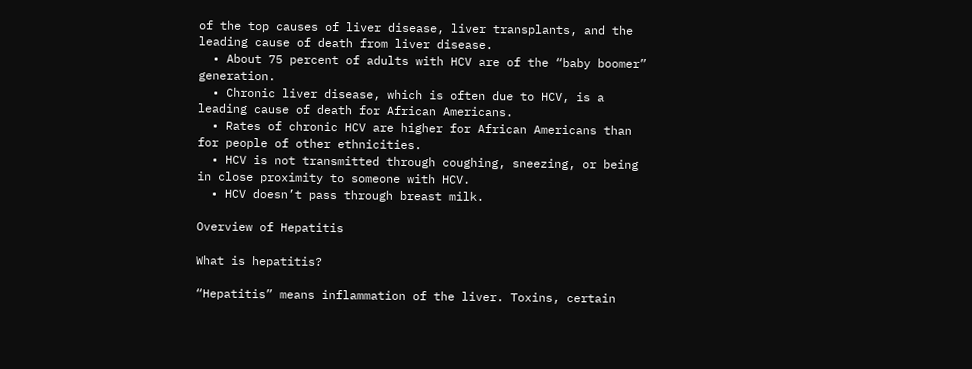of the top causes of liver disease, liver transplants, and the leading cause of death from liver disease.
  • About 75 percent of adults with HCV are of the “baby boomer” generation.
  • Chronic liver disease, which is often due to HCV, is a leading cause of death for African Americans.
  • Rates of chronic HCV are higher for African Americans than for people of other ethnicities.
  • HCV is not transmitted through coughing, sneezing, or being in close proximity to someone with HCV.
  • HCV doesn’t pass through breast milk.

Overview of Hepatitis

What is hepatitis?

“Hepatitis” means inflammation of the liver. Toxins, certain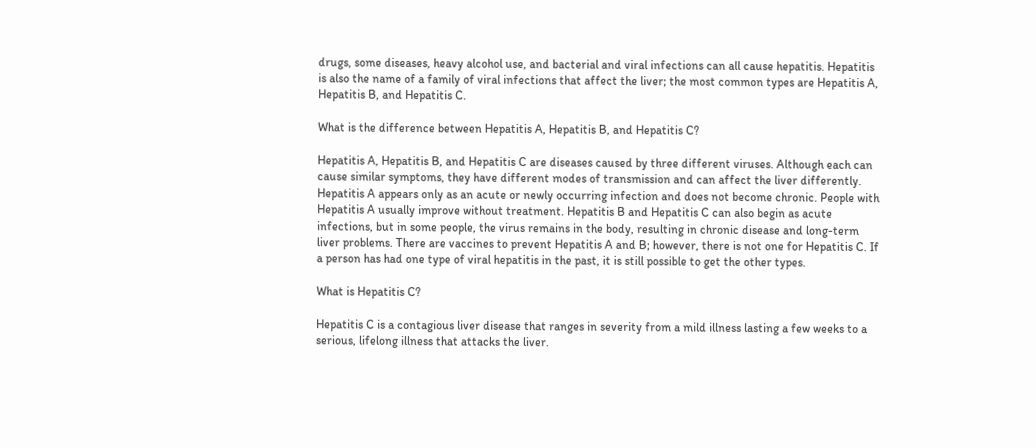drugs, some diseases, heavy alcohol use, and bacterial and viral infections can all cause hepatitis. Hepatitis is also the name of a family of viral infections that affect the liver; the most common types are Hepatitis A, Hepatitis B, and Hepatitis C.

What is the difference between Hepatitis A, Hepatitis B, and Hepatitis C?

Hepatitis A, Hepatitis B, and Hepatitis C are diseases caused by three different viruses. Although each can cause similar symptoms, they have different modes of transmission and can affect the liver differently. Hepatitis A appears only as an acute or newly occurring infection and does not become chronic. People with Hepatitis A usually improve without treatment. Hepatitis B and Hepatitis C can also begin as acute infections, but in some people, the virus remains in the body, resulting in chronic disease and long-term liver problems. There are vaccines to prevent Hepatitis A and B; however, there is not one for Hepatitis C. If a person has had one type of viral hepatitis in the past, it is still possible to get the other types.

What is Hepatitis C?

Hepatitis C is a contagious liver disease that ranges in severity from a mild illness lasting a few weeks to a serious, lifelong illness that attacks the liver.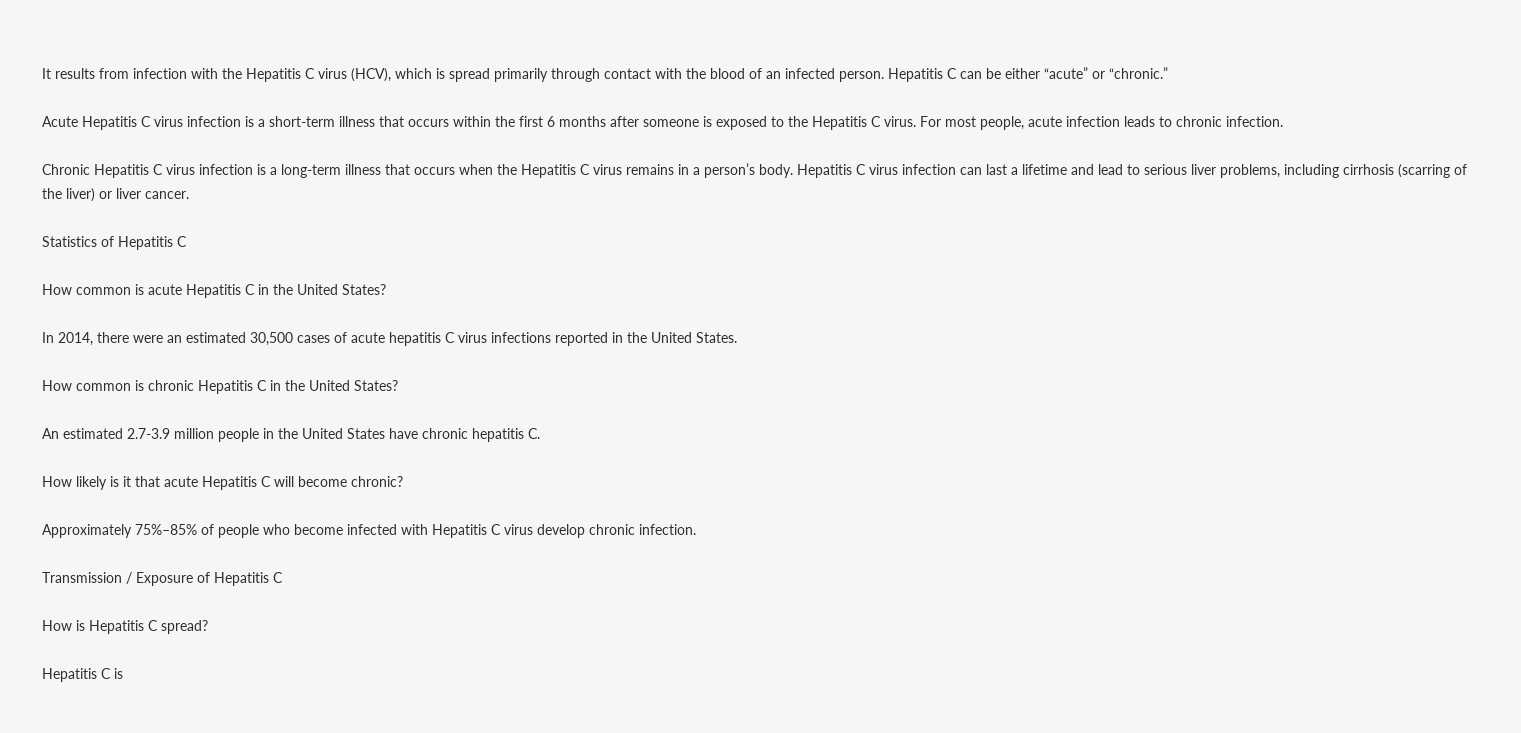It results from infection with the Hepatitis C virus (HCV), which is spread primarily through contact with the blood of an infected person. Hepatitis C can be either “acute” or “chronic.”

Acute Hepatitis C virus infection is a short-term illness that occurs within the first 6 months after someone is exposed to the Hepatitis C virus. For most people, acute infection leads to chronic infection.

Chronic Hepatitis C virus infection is a long-term illness that occurs when the Hepatitis C virus remains in a person’s body. Hepatitis C virus infection can last a lifetime and lead to serious liver problems, including cirrhosis (scarring of the liver) or liver cancer.

Statistics of Hepatitis C

How common is acute Hepatitis C in the United States?

In 2014, there were an estimated 30,500 cases of acute hepatitis C virus infections reported in the United States.

How common is chronic Hepatitis C in the United States?

An estimated 2.7-3.9 million people in the United States have chronic hepatitis C.

How likely is it that acute Hepatitis C will become chronic?

Approximately 75%–85% of people who become infected with Hepatitis C virus develop chronic infection.

Transmission / Exposure of Hepatitis C

How is Hepatitis C spread?

Hepatitis C is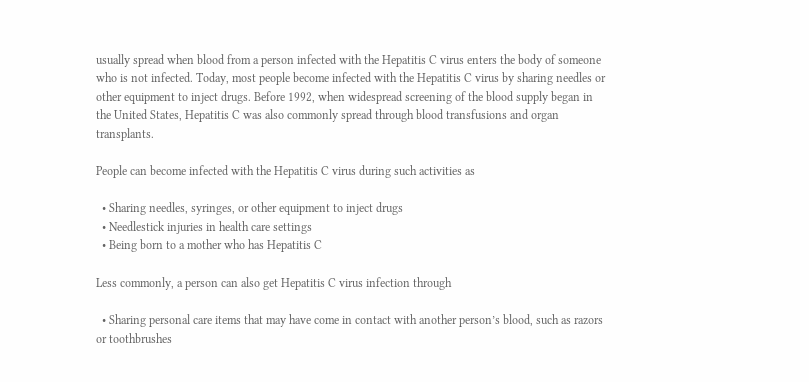usually spread when blood from a person infected with the Hepatitis C virus enters the body of someone who is not infected. Today, most people become infected with the Hepatitis C virus by sharing needles or other equipment to inject drugs. Before 1992, when widespread screening of the blood supply began in the United States, Hepatitis C was also commonly spread through blood transfusions and organ transplants.

People can become infected with the Hepatitis C virus during such activities as

  • Sharing needles, syringes, or other equipment to inject drugs
  • Needlestick injuries in health care settings
  • Being born to a mother who has Hepatitis C

Less commonly, a person can also get Hepatitis C virus infection through

  • Sharing personal care items that may have come in contact with another person’s blood, such as razors or toothbrushes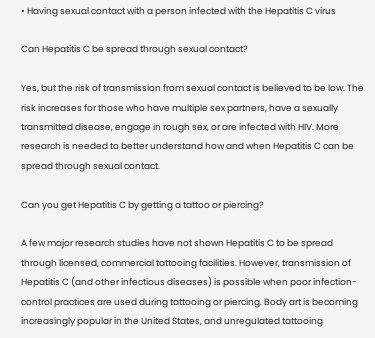• Having sexual contact with a person infected with the Hepatitis C virus

Can Hepatitis C be spread through sexual contact?

Yes, but the risk of transmission from sexual contact is believed to be low. The risk increases for those who have multiple sex partners, have a sexually transmitted disease, engage in rough sex, or are infected with HIV. More research is needed to better understand how and when Hepatitis C can be spread through sexual contact.

Can you get Hepatitis C by getting a tattoo or piercing?

A few major research studies have not shown Hepatitis C to be spread through licensed, commercial tattooing facilities. However, transmission of Hepatitis C (and other infectious diseases) is possible when poor infection-control practices are used during tattooing or piercing. Body art is becoming increasingly popular in the United States, and unregulated tattooing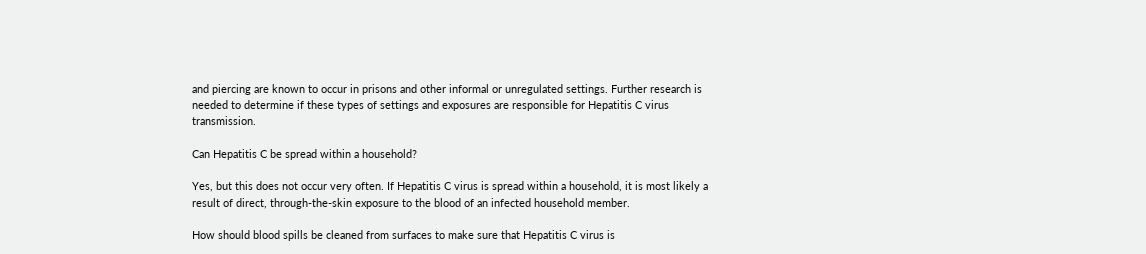and piercing are known to occur in prisons and other informal or unregulated settings. Further research is needed to determine if these types of settings and exposures are responsible for Hepatitis C virus transmission.

Can Hepatitis C be spread within a household?

Yes, but this does not occur very often. If Hepatitis C virus is spread within a household, it is most likely a result of direct, through-the-skin exposure to the blood of an infected household member.

How should blood spills be cleaned from surfaces to make sure that Hepatitis C virus is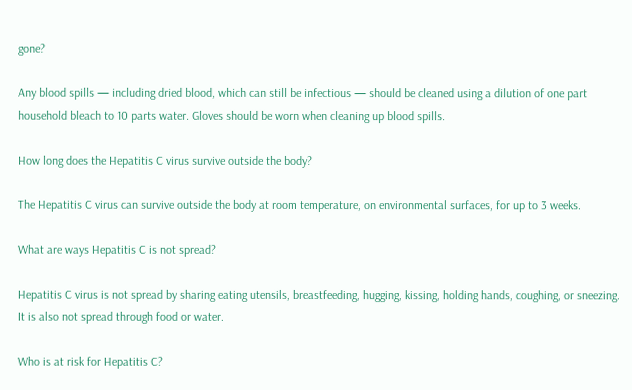gone?

Any blood spills — including dried blood, which can still be infectious — should be cleaned using a dilution of one part household bleach to 10 parts water. Gloves should be worn when cleaning up blood spills.

How long does the Hepatitis C virus survive outside the body?

The Hepatitis C virus can survive outside the body at room temperature, on environmental surfaces, for up to 3 weeks.

What are ways Hepatitis C is not spread?

Hepatitis C virus is not spread by sharing eating utensils, breastfeeding, hugging, kissing, holding hands, coughing, or sneezing. It is also not spread through food or water.

Who is at risk for Hepatitis C?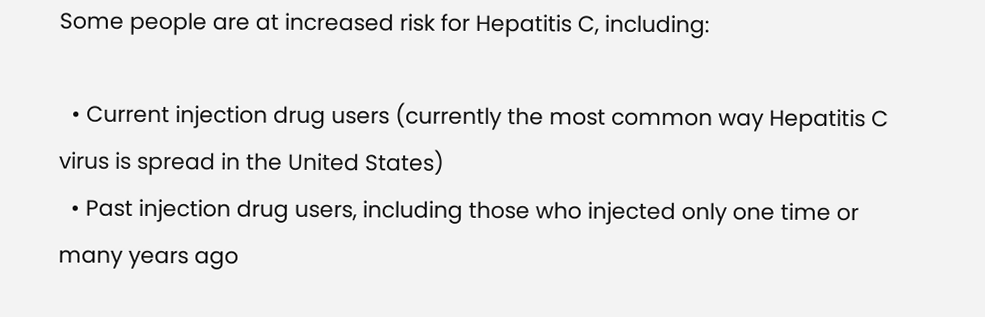Some people are at increased risk for Hepatitis C, including:

  • Current injection drug users (currently the most common way Hepatitis C virus is spread in the United States)
  • Past injection drug users, including those who injected only one time or many years ago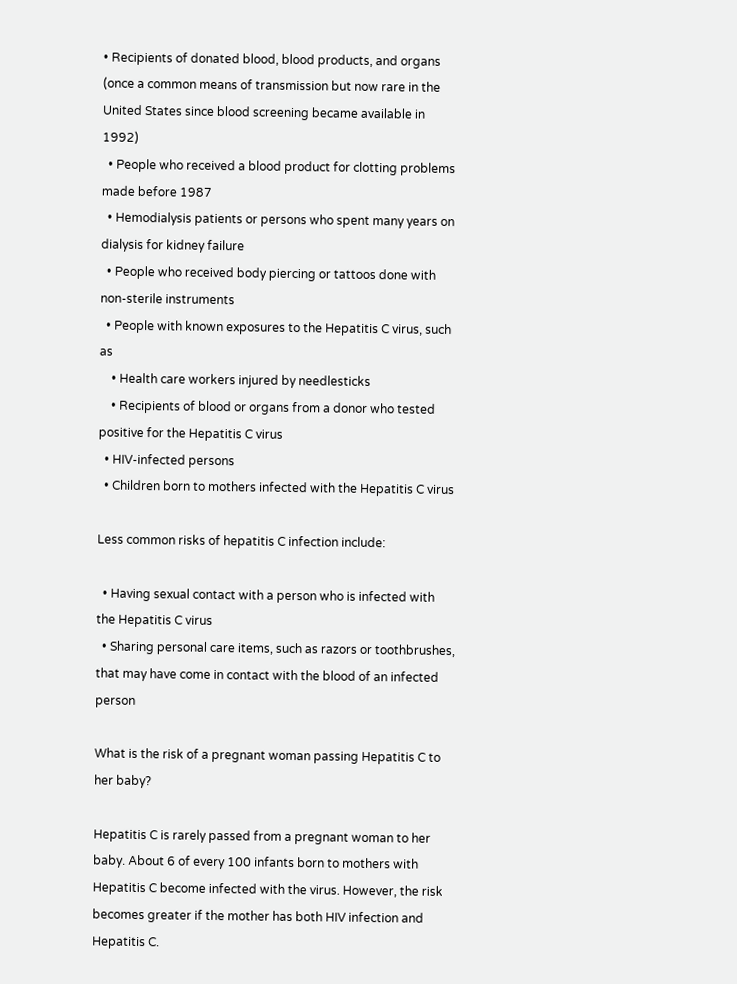• Recipients of donated blood, blood products, and organs (once a common means of transmission but now rare in the United States since blood screening became available in 1992)
  • People who received a blood product for clotting problems made before 1987
  • Hemodialysis patients or persons who spent many years on dialysis for kidney failure
  • People who received body piercing or tattoos done with non-sterile instruments
  • People with known exposures to the Hepatitis C virus, such as
    • Health care workers injured by needlesticks
    • Recipients of blood or organs from a donor who tested positive for the Hepatitis C virus
  • HIV-infected persons
  • Children born to mothers infected with the Hepatitis C virus

Less common risks of hepatitis C infection include:

  • Having sexual contact with a person who is infected with the Hepatitis C virus
  • Sharing personal care items, such as razors or toothbrushes, that may have come in contact with the blood of an infected person

What is the risk of a pregnant woman passing Hepatitis C to her baby?

Hepatitis C is rarely passed from a pregnant woman to her baby. About 6 of every 100 infants born to mothers with Hepatitis C become infected with the virus. However, the risk becomes greater if the mother has both HIV infection and Hepatitis C.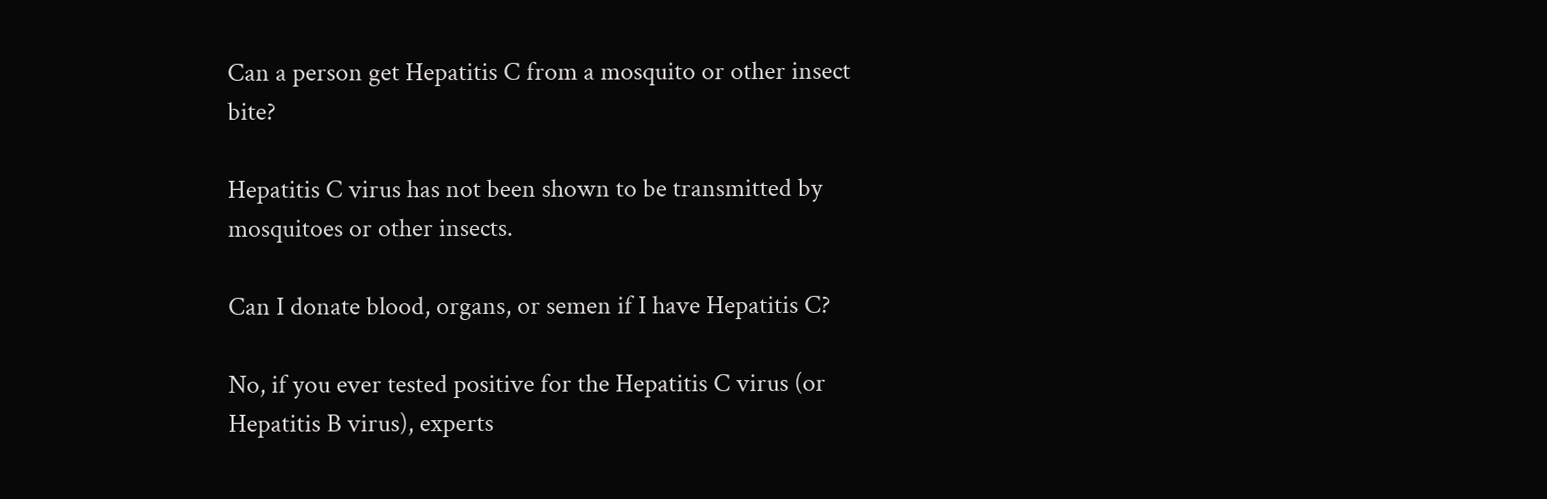Can a person get Hepatitis C from a mosquito or other insect bite?

Hepatitis C virus has not been shown to be transmitted by mosquitoes or other insects.

Can I donate blood, organs, or semen if I have Hepatitis C?

No, if you ever tested positive for the Hepatitis C virus (or Hepatitis B virus), experts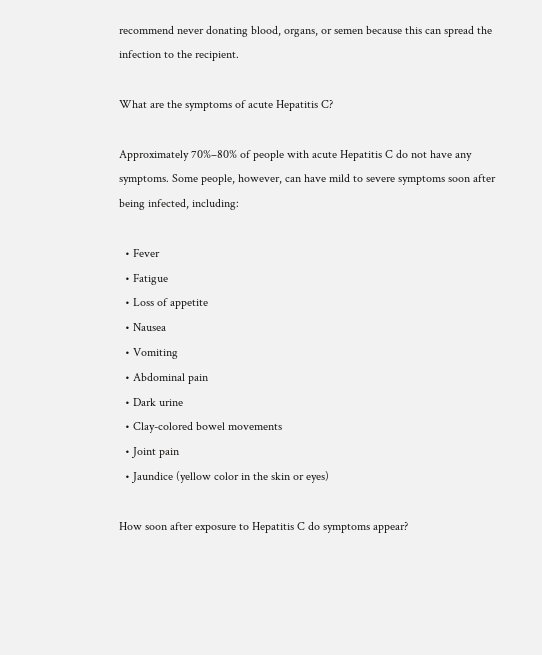recommend never donating blood, organs, or semen because this can spread the infection to the recipient.

What are the symptoms of acute Hepatitis C?

Approximately 70%–80% of people with acute Hepatitis C do not have any symptoms. Some people, however, can have mild to severe symptoms soon after being infected, including:

  • Fever
  • Fatigue
  • Loss of appetite
  • Nausea
  • Vomiting
  • Abdominal pain
  • Dark urine
  • Clay-colored bowel movements
  • Joint pain
  • Jaundice (yellow color in the skin or eyes)

How soon after exposure to Hepatitis C do symptoms appear?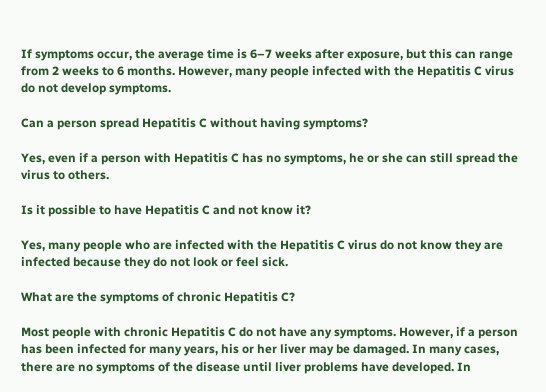If symptoms occur, the average time is 6–7 weeks after exposure, but this can range from 2 weeks to 6 months. However, many people infected with the Hepatitis C virus do not develop symptoms.

Can a person spread Hepatitis C without having symptoms?

Yes, even if a person with Hepatitis C has no symptoms, he or she can still spread the virus to others.

Is it possible to have Hepatitis C and not know it?

Yes, many people who are infected with the Hepatitis C virus do not know they are infected because they do not look or feel sick.

What are the symptoms of chronic Hepatitis C?

Most people with chronic Hepatitis C do not have any symptoms. However, if a person has been infected for many years, his or her liver may be damaged. In many cases, there are no symptoms of the disease until liver problems have developed. In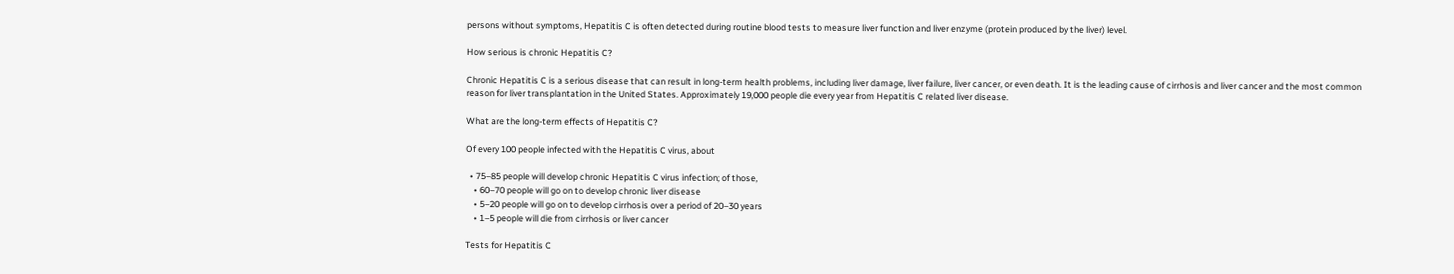persons without symptoms, Hepatitis C is often detected during routine blood tests to measure liver function and liver enzyme (protein produced by the liver) level.

How serious is chronic Hepatitis C?

Chronic Hepatitis C is a serious disease that can result in long-term health problems, including liver damage, liver failure, liver cancer, or even death. It is the leading cause of cirrhosis and liver cancer and the most common reason for liver transplantation in the United States. Approximately 19,000 people die every year from Hepatitis C related liver disease.

What are the long-term effects of Hepatitis C?

Of every 100 people infected with the Hepatitis C virus, about

  • 75–85 people will develop chronic Hepatitis C virus infection; of those,
    • 60–70 people will go on to develop chronic liver disease
    • 5–20 people will go on to develop cirrhosis over a period of 20–30 years
    • 1–5 people will die from cirrhosis or liver cancer

Tests for Hepatitis C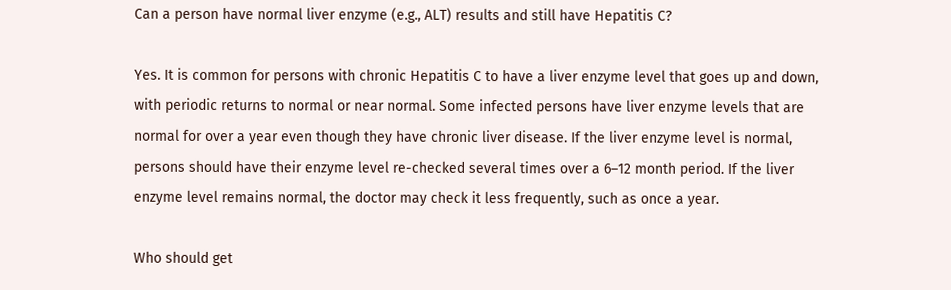Can a person have normal liver enzyme (e.g., ALT) results and still have Hepatitis C?

Yes. It is common for persons with chronic Hepatitis C to have a liver enzyme level that goes up and down, with periodic returns to normal or near normal. Some infected persons have liver enzyme levels that are normal for over a year even though they have chronic liver disease. If the liver enzyme level is normal, persons should have their enzyme level re-checked several times over a 6–12 month period. If the liver enzyme level remains normal, the doctor may check it less frequently, such as once a year.

Who should get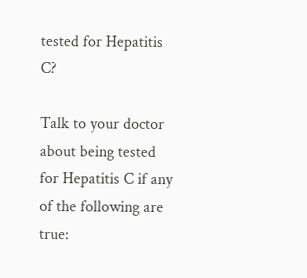tested for Hepatitis C?

Talk to your doctor about being tested for Hepatitis C if any of the following are true: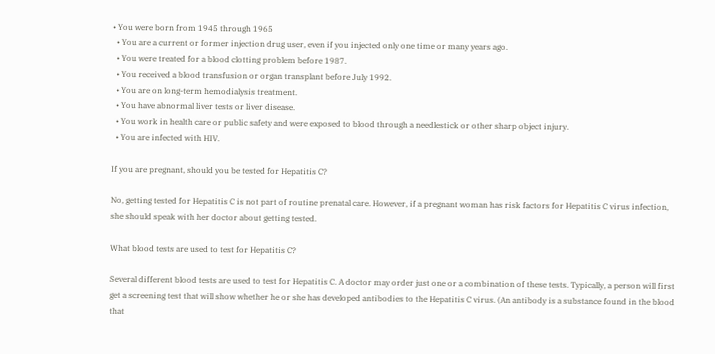• You were born from 1945 through 1965
  • You are a current or former injection drug user, even if you injected only one time or many years ago.
  • You were treated for a blood clotting problem before 1987.
  • You received a blood transfusion or organ transplant before July 1992.
  • You are on long-term hemodialysis treatment.
  • You have abnormal liver tests or liver disease.
  • You work in health care or public safety and were exposed to blood through a needlestick or other sharp object injury.
  • You are infected with HIV.

If you are pregnant, should you be tested for Hepatitis C?

No, getting tested for Hepatitis C is not part of routine prenatal care. However, if a pregnant woman has risk factors for Hepatitis C virus infection, she should speak with her doctor about getting tested.

What blood tests are used to test for Hepatitis C?

Several different blood tests are used to test for Hepatitis C. A doctor may order just one or a combination of these tests. Typically, a person will first get a screening test that will show whether he or she has developed antibodies to the Hepatitis C virus. (An antibody is a substance found in the blood that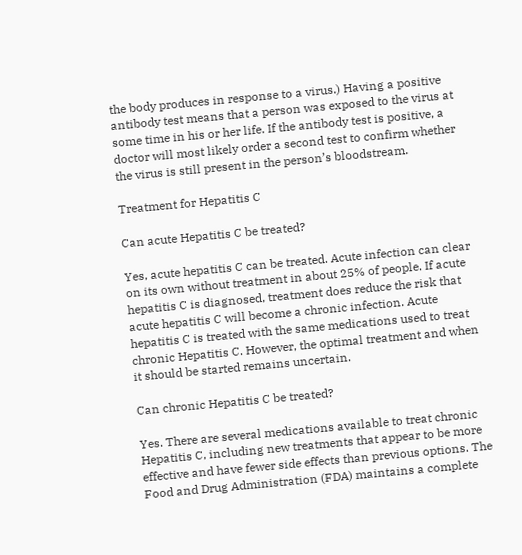the body produces in response to a virus.) Having a positive antibody test means that a person was exposed to the virus at some time in his or her life. If the antibody test is positive, a doctor will most likely order a second test to confirm whether the virus is still present in the person’s bloodstream.

Treatment for Hepatitis C

Can acute Hepatitis C be treated?

Yes, acute hepatitis C can be treated. Acute infection can clear on its own without treatment in about 25% of people. If acute hepatitis C is diagnosed, treatment does reduce the risk that acute hepatitis C will become a chronic infection. Acute hepatitis C is treated with the same medications used to treat chronic Hepatitis C. However, the optimal treatment and when it should be started remains uncertain.

Can chronic Hepatitis C be treated?

Yes. There are several medications available to treat chronic Hepatitis C, including new treatments that appear to be more effective and have fewer side effects than previous options. The Food and Drug Administration (FDA) maintains a complete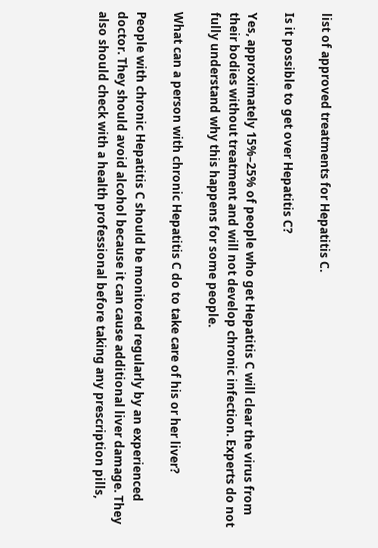list of approved treatments for Hepatitis C.

Is it possible to get over Hepatitis C?

Yes, approximately 15%–25% of people who get Hepatitis C will clear the virus from their bodies without treatment and will not develop chronic infection. Experts do not fully understand why this happens for some people.

What can a person with chronic Hepatitis C do to take care of his or her liver?

People with chronic Hepatitis C should be monitored regularly by an experienced doctor. They should avoid alcohol because it can cause additional liver damage. They also should check with a health professional before taking any prescription pills,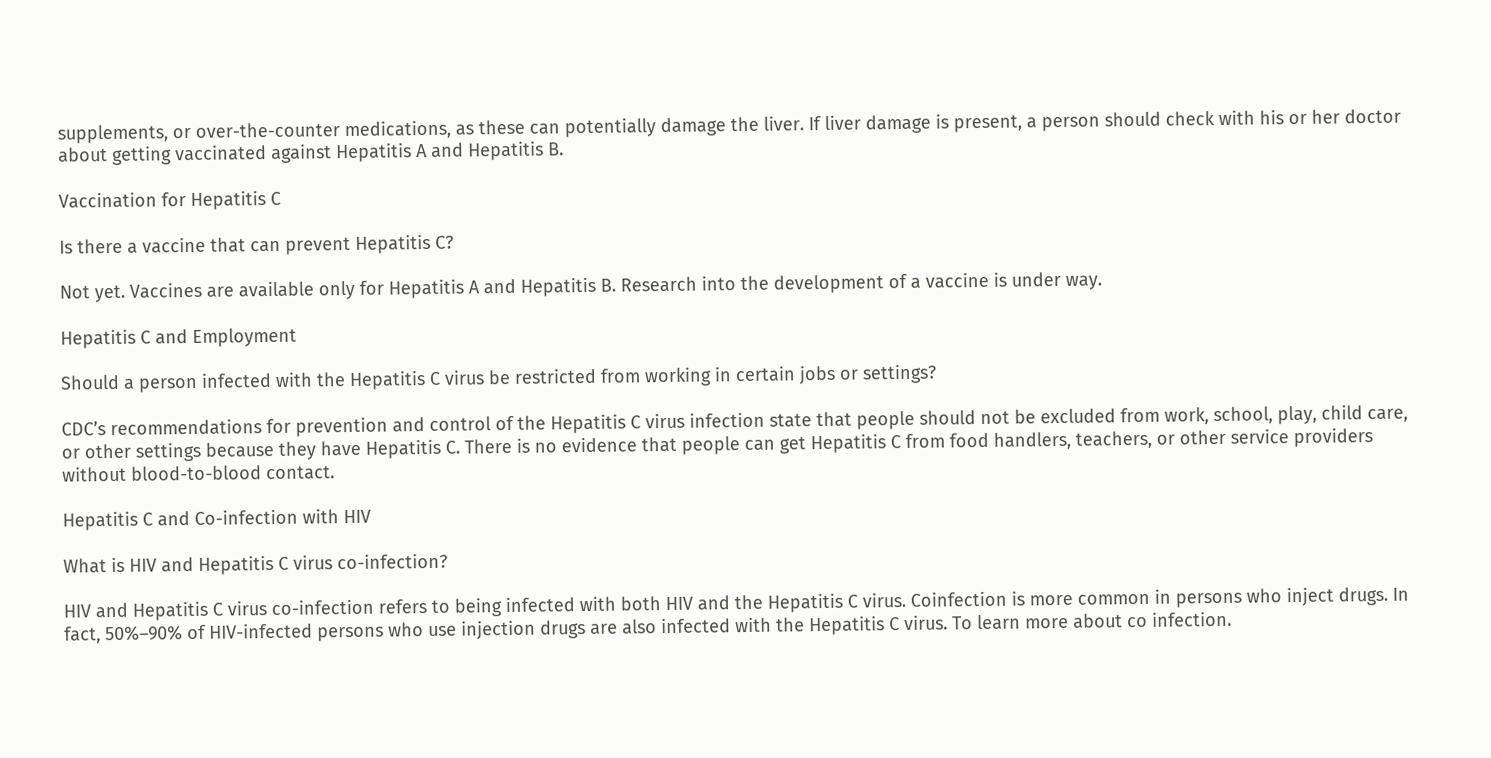supplements, or over-the-counter medications, as these can potentially damage the liver. If liver damage is present, a person should check with his or her doctor about getting vaccinated against Hepatitis A and Hepatitis B.

Vaccination for Hepatitis C

Is there a vaccine that can prevent Hepatitis C?

Not yet. Vaccines are available only for Hepatitis A and Hepatitis B. Research into the development of a vaccine is under way.

Hepatitis C and Employment

Should a person infected with the Hepatitis C virus be restricted from working in certain jobs or settings?

CDC’s recommendations for prevention and control of the Hepatitis C virus infection state that people should not be excluded from work, school, play, child care, or other settings because they have Hepatitis C. There is no evidence that people can get Hepatitis C from food handlers, teachers, or other service providers without blood-to-blood contact.

Hepatitis C and Co-infection with HIV

What is HIV and Hepatitis C virus co-infection?

HIV and Hepatitis C virus co-infection refers to being infected with both HIV and the Hepatitis C virus. Coinfection is more common in persons who inject drugs. In fact, 50%–90% of HIV-infected persons who use injection drugs are also infected with the Hepatitis C virus. To learn more about co infection.